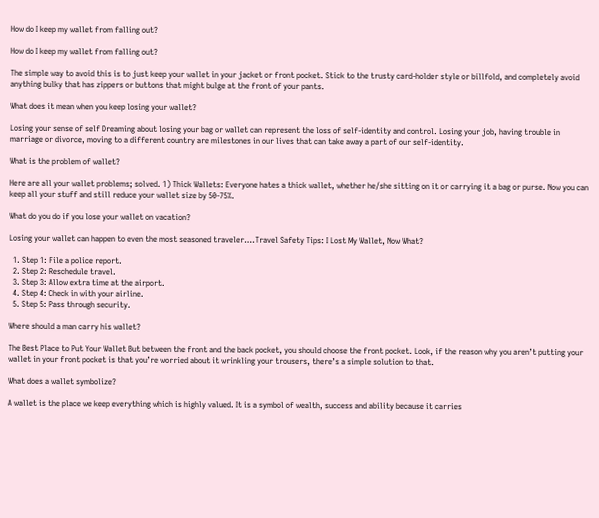How do I keep my wallet from falling out?

How do I keep my wallet from falling out?

The simple way to avoid this is to just keep your wallet in your jacket or front pocket. Stick to the trusty card-holder style or billfold, and completely avoid anything bulky that has zippers or buttons that might bulge at the front of your pants.

What does it mean when you keep losing your wallet?

Losing your sense of self Dreaming about losing your bag or wallet can represent the loss of self-identity and control. Losing your job, having trouble in marriage or divorce, moving to a different country are milestones in our lives that can take away a part of our self-identity.

What is the problem of wallet?

Here are all your wallet problems; solved. 1) Thick Wallets: Everyone hates a thick wallet, whether he/she sitting on it or carrying it a bag or purse. Now you can keep all your stuff and still reduce your wallet size by 50-75%.

What do you do if you lose your wallet on vacation?

Losing your wallet can happen to even the most seasoned traveler….Travel Safety Tips: I Lost My Wallet, Now What?

  1. Step 1: File a police report.
  2. Step 2: Reschedule travel.
  3. Step 3: Allow extra time at the airport.
  4. Step 4: Check in with your airline.
  5. Step 5: Pass through security.

Where should a man carry his wallet?

The Best Place to Put Your Wallet But between the front and the back pocket, you should choose the front pocket. Look, if the reason why you aren’t putting your wallet in your front pocket is that you’re worried about it wrinkling your trousers, there’s a simple solution to that.

What does a wallet symbolize?

A wallet is the place we keep everything which is highly valued. It is a symbol of wealth, success and ability because it carries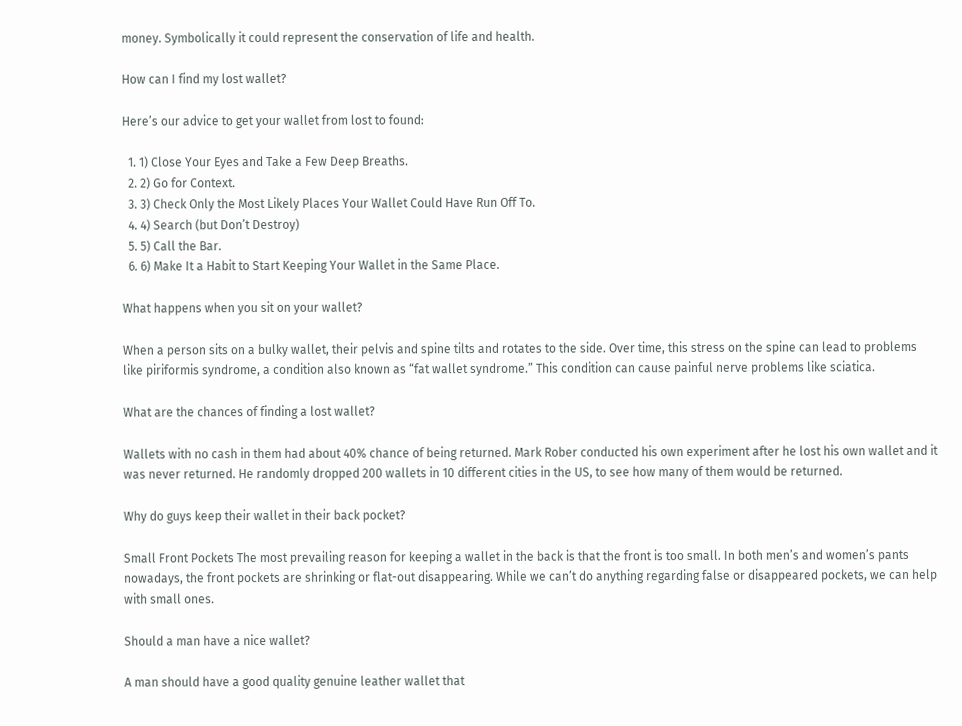money. Symbolically it could represent the conservation of life and health.

How can I find my lost wallet?

Here’s our advice to get your wallet from lost to found:

  1. 1) Close Your Eyes and Take a Few Deep Breaths.
  2. 2) Go for Context.
  3. 3) Check Only the Most Likely Places Your Wallet Could Have Run Off To.
  4. 4) Search (but Don’t Destroy)
  5. 5) Call the Bar.
  6. 6) Make It a Habit to Start Keeping Your Wallet in the Same Place.

What happens when you sit on your wallet?

When a person sits on a bulky wallet, their pelvis and spine tilts and rotates to the side. Over time, this stress on the spine can lead to problems like piriformis syndrome, a condition also known as “fat wallet syndrome.” This condition can cause painful nerve problems like sciatica.

What are the chances of finding a lost wallet?

Wallets with no cash in them had about 40% chance of being returned. Mark Rober conducted his own experiment after he lost his own wallet and it was never returned. He randomly dropped 200 wallets in 10 different cities in the US, to see how many of them would be returned.

Why do guys keep their wallet in their back pocket?

Small Front Pockets The most prevailing reason for keeping a wallet in the back is that the front is too small. In both men’s and women’s pants nowadays, the front pockets are shrinking or flat-out disappearing. While we can’t do anything regarding false or disappeared pockets, we can help with small ones.

Should a man have a nice wallet?

A man should have a good quality genuine leather wallet that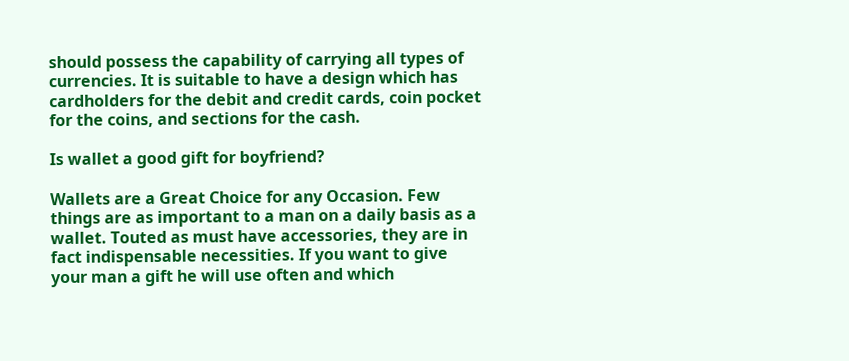should possess the capability of carrying all types of currencies. It is suitable to have a design which has cardholders for the debit and credit cards, coin pocket for the coins, and sections for the cash.

Is wallet a good gift for boyfriend?

Wallets are a Great Choice for any Occasion. Few things are as important to a man on a daily basis as a wallet. Touted as must have accessories, they are in fact indispensable necessities. If you want to give your man a gift he will use often and which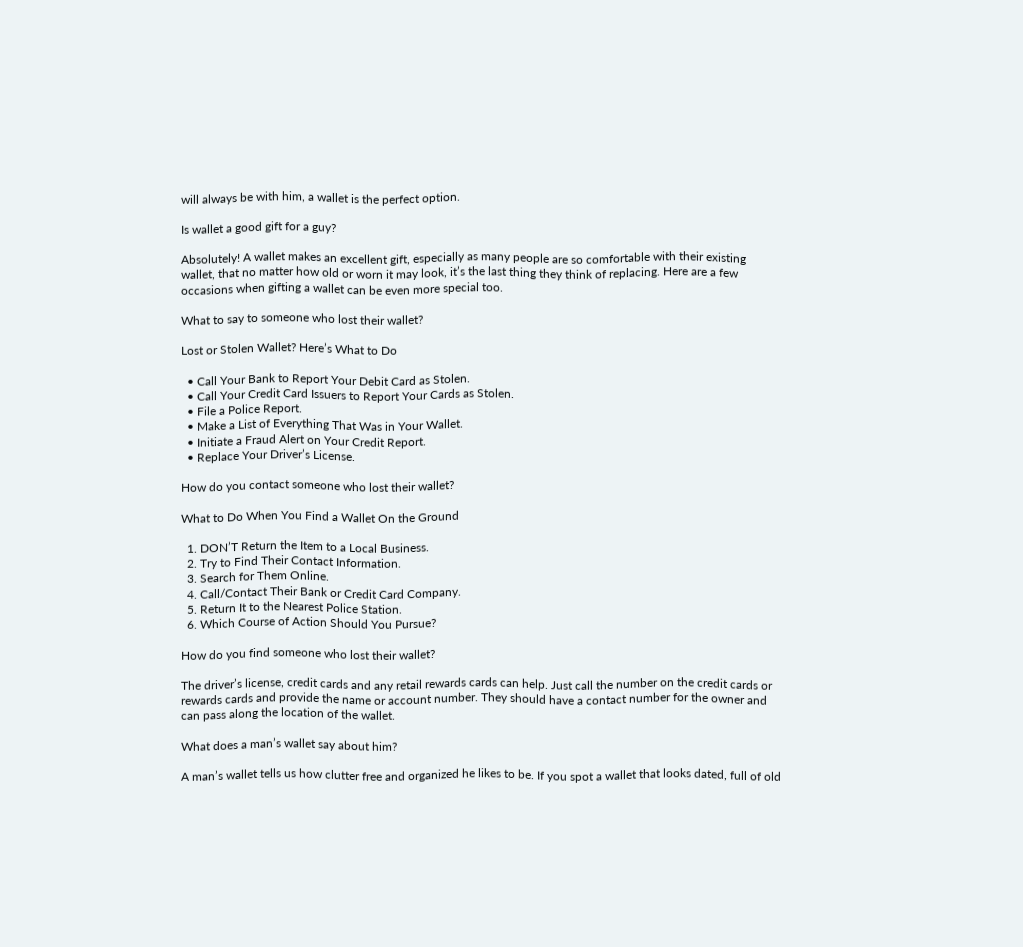will always be with him, a wallet is the perfect option.

Is wallet a good gift for a guy?

Absolutely! A wallet makes an excellent gift, especially as many people are so comfortable with their existing wallet, that no matter how old or worn it may look, it’s the last thing they think of replacing. Here are a few occasions when gifting a wallet can be even more special too.

What to say to someone who lost their wallet?

Lost or Stolen Wallet? Here’s What to Do

  • Call Your Bank to Report Your Debit Card as Stolen.
  • Call Your Credit Card Issuers to Report Your Cards as Stolen.
  • File a Police Report.
  • Make a List of Everything That Was in Your Wallet.
  • Initiate a Fraud Alert on Your Credit Report.
  • Replace Your Driver’s License.

How do you contact someone who lost their wallet?

What to Do When You Find a Wallet On the Ground

  1. DON’T Return the Item to a Local Business.
  2. Try to Find Their Contact Information.
  3. Search for Them Online.
  4. Call/Contact Their Bank or Credit Card Company.
  5. Return It to the Nearest Police Station.
  6. Which Course of Action Should You Pursue?

How do you find someone who lost their wallet?

The driver’s license, credit cards and any retail rewards cards can help. Just call the number on the credit cards or rewards cards and provide the name or account number. They should have a contact number for the owner and can pass along the location of the wallet.

What does a man’s wallet say about him?

A man’s wallet tells us how clutter free and organized he likes to be. If you spot a wallet that looks dated, full of old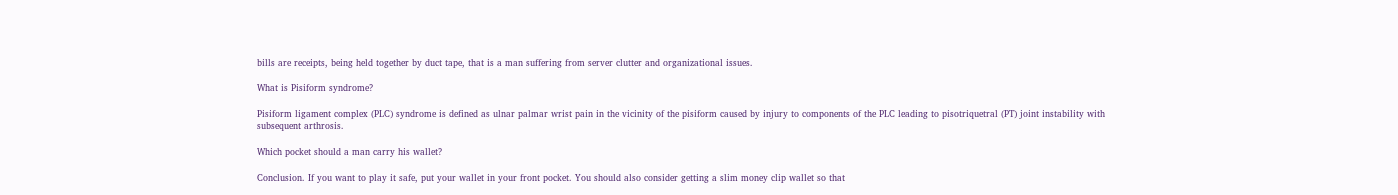bills are receipts, being held together by duct tape, that is a man suffering from server clutter and organizational issues.

What is Pisiform syndrome?

Pisiform ligament complex (PLC) syndrome is defined as ulnar palmar wrist pain in the vicinity of the pisiform caused by injury to components of the PLC leading to pisotriquetral (PT) joint instability with subsequent arthrosis.

Which pocket should a man carry his wallet?

Conclusion. If you want to play it safe, put your wallet in your front pocket. You should also consider getting a slim money clip wallet so that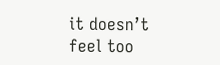it doesn’t feel too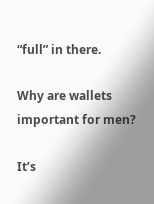“full” in there.

Why are wallets important for men?

It’s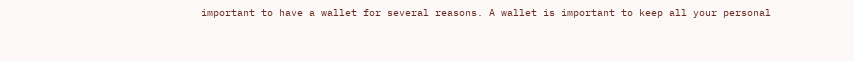important to have a wallet for several reasons. A wallet is important to keep all your personal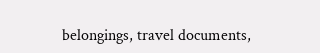belongings, travel documents,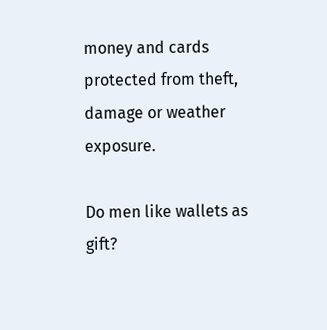money and cards protected from theft, damage or weather exposure.

Do men like wallets as gift?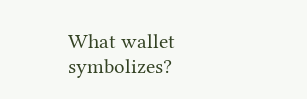What wallet symbolizes?